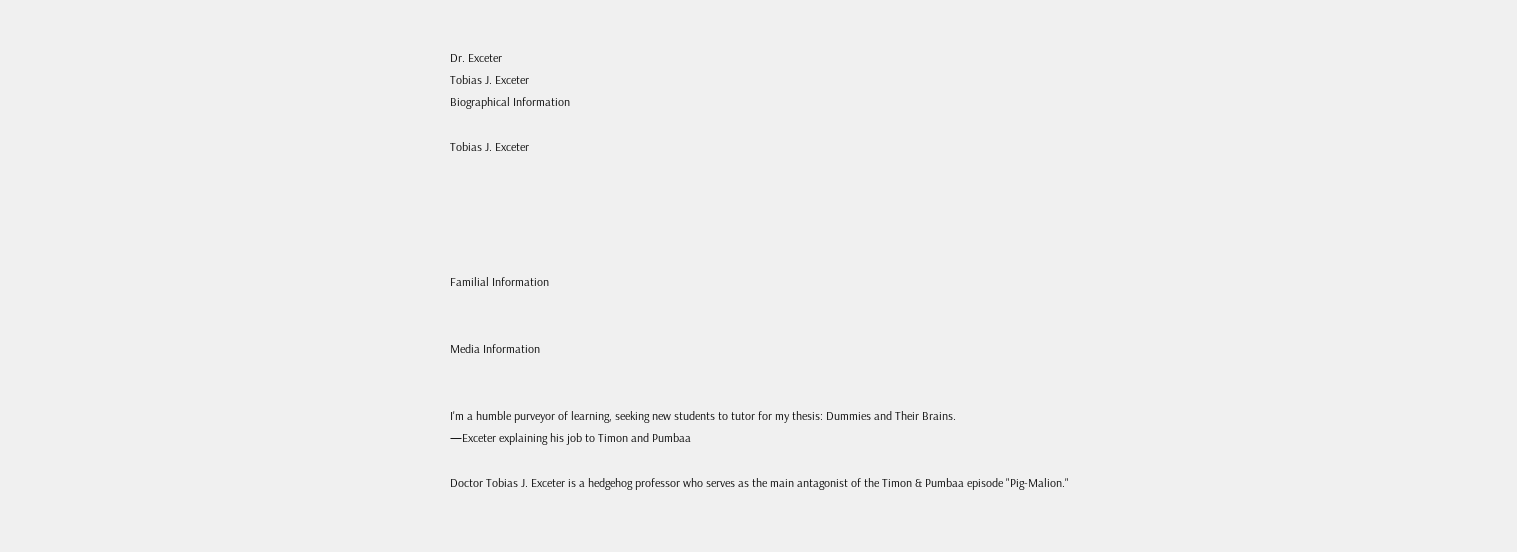Dr. Exceter
Tobias J. Exceter
Biographical Information

Tobias J. Exceter





Familial Information


Media Information


I'm a humble purveyor of learning, seeking new students to tutor for my thesis: Dummies and Their Brains.
—Exceter explaining his job to Timon and Pumbaa

Doctor Tobias J. Exceter is a hedgehog professor who serves as the main antagonist of the Timon & Pumbaa episode "Pig-Malion."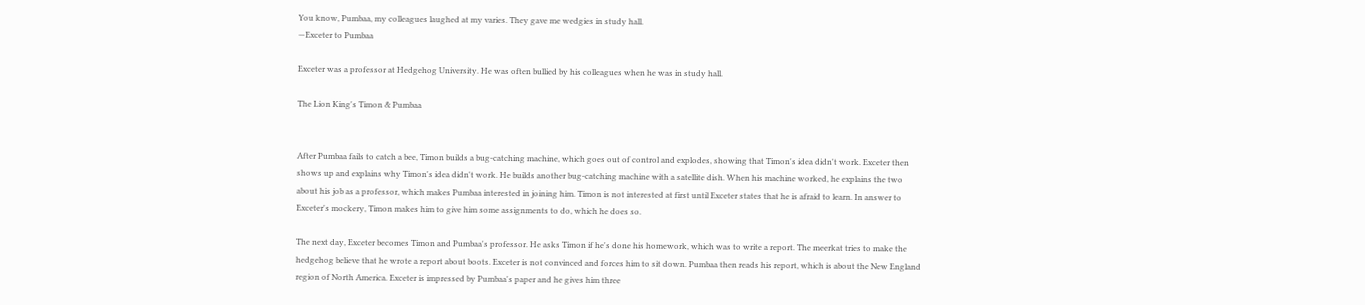You know, Pumbaa, my colleagues laughed at my varies. They gave me wedgies in study hall.
—Exceter to Pumbaa

Exceter was a professor at Hedgehog University. He was often bullied by his colleagues when he was in study hall.

The Lion King's Timon & Pumbaa


After Pumbaa fails to catch a bee, Timon builds a bug-catching machine, which goes out of control and explodes, showing that Timon's idea didn't work. Exceter then shows up and explains why Timon's idea didn't work. He builds another bug-catching machine with a satellite dish. When his machine worked, he explains the two about his job as a professor, which makes Pumbaa interested in joining him. Timon is not interested at first until Exceter states that he is afraid to learn. In answer to Exceter's mockery, Timon makes him to give him some assignments to do, which he does so.

The next day, Exceter becomes Timon and Pumbaa's professor. He asks Timon if he's done his homework, which was to write a report. The meerkat tries to make the hedgehog believe that he wrote a report about boots. Exceter is not convinced and forces him to sit down. Pumbaa then reads his report, which is about the New England region of North America. Exceter is impressed by Pumbaa's paper and he gives him three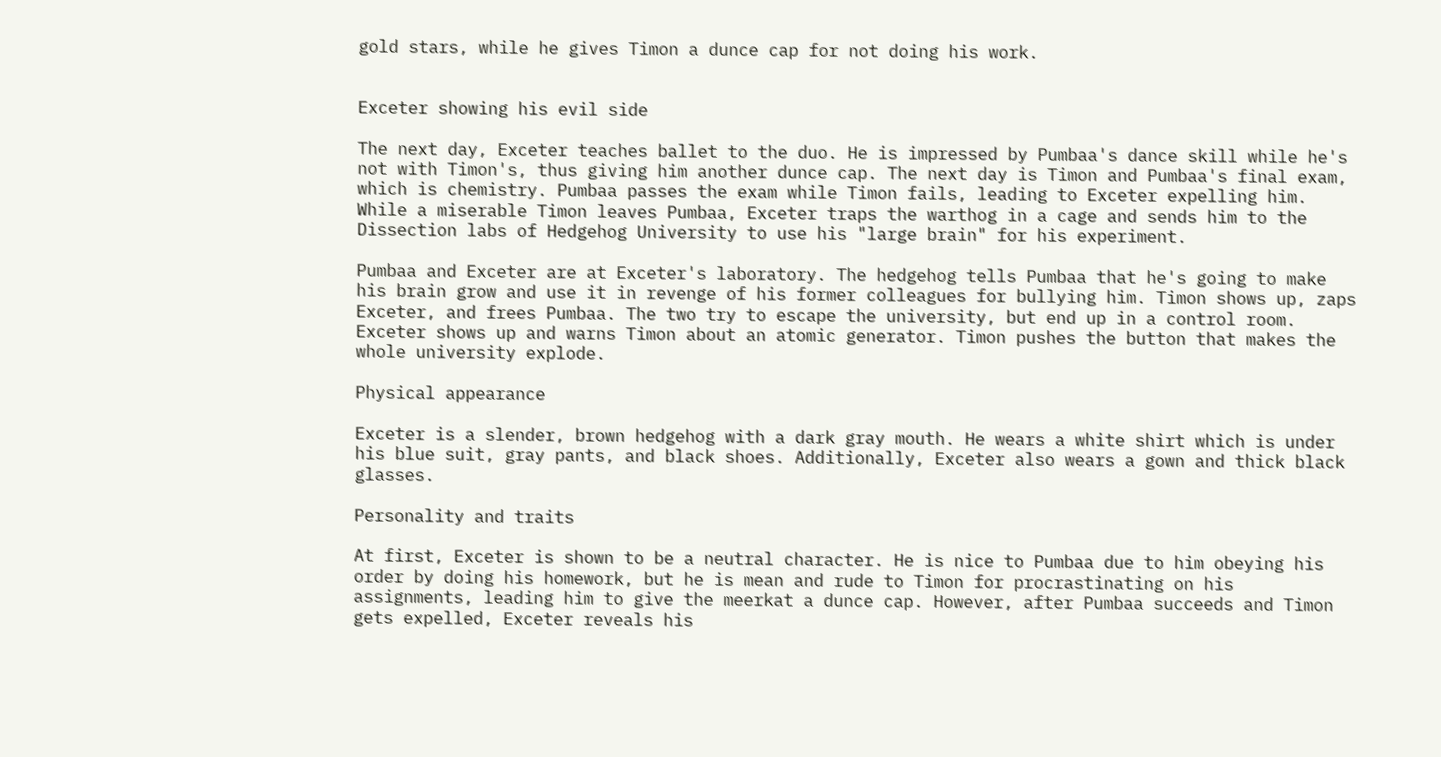gold stars, while he gives Timon a dunce cap for not doing his work.


Exceter showing his evil side

The next day, Exceter teaches ballet to the duo. He is impressed by Pumbaa's dance skill while he's not with Timon's, thus giving him another dunce cap. The next day is Timon and Pumbaa's final exam, which is chemistry. Pumbaa passes the exam while Timon fails, leading to Exceter expelling him. While a miserable Timon leaves Pumbaa, Exceter traps the warthog in a cage and sends him to the Dissection labs of Hedgehog University to use his "large brain" for his experiment.

Pumbaa and Exceter are at Exceter's laboratory. The hedgehog tells Pumbaa that he's going to make his brain grow and use it in revenge of his former colleagues for bullying him. Timon shows up, zaps Exceter, and frees Pumbaa. The two try to escape the university, but end up in a control room. Exceter shows up and warns Timon about an atomic generator. Timon pushes the button that makes the whole university explode.

Physical appearance

Exceter is a slender, brown hedgehog with a dark gray mouth. He wears a white shirt which is under his blue suit, gray pants, and black shoes. Additionally, Exceter also wears a gown and thick black glasses.

Personality and traits

At first, Exceter is shown to be a neutral character. He is nice to Pumbaa due to him obeying his order by doing his homework, but he is mean and rude to Timon for procrastinating on his assignments, leading him to give the meerkat a dunce cap. However, after Pumbaa succeeds and Timon gets expelled, Exceter reveals his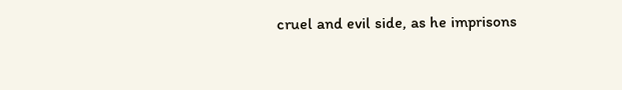cruel and evil side, as he imprisons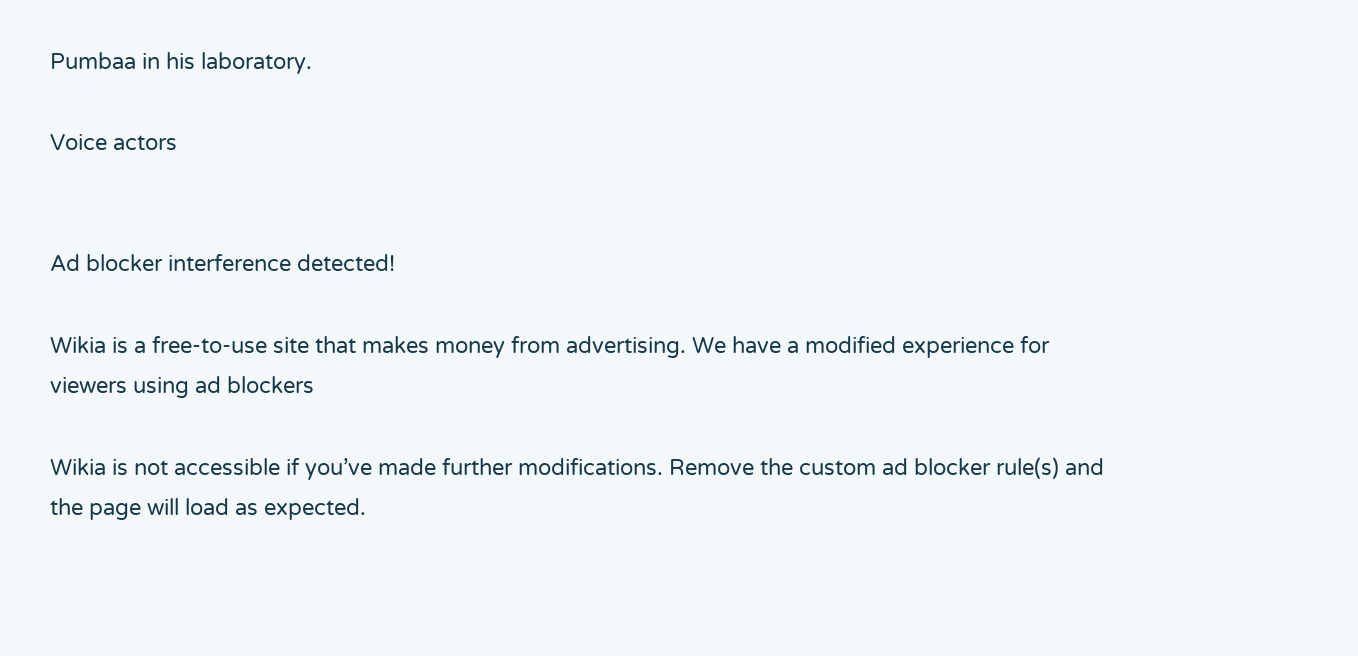Pumbaa in his laboratory.

Voice actors


Ad blocker interference detected!

Wikia is a free-to-use site that makes money from advertising. We have a modified experience for viewers using ad blockers

Wikia is not accessible if you’ve made further modifications. Remove the custom ad blocker rule(s) and the page will load as expected.